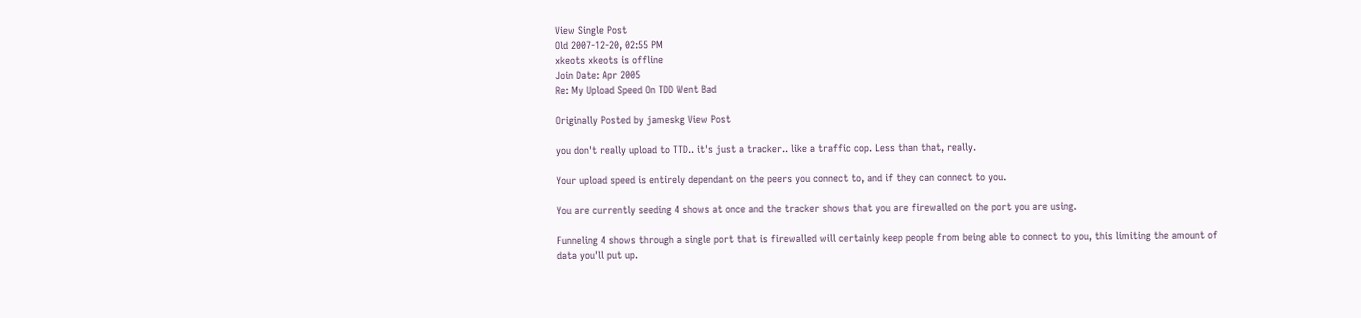View Single Post
Old 2007-12-20, 02:55 PM
xkeots xkeots is offline
Join Date: Apr 2005
Re: My Upload Speed On TDD Went Bad

Originally Posted by jameskg View Post

you don't really upload to TTD.. it's just a tracker.. like a traffic cop. Less than that, really.

Your upload speed is entirely dependant on the peers you connect to, and if they can connect to you.

You are currently seeding 4 shows at once and the tracker shows that you are firewalled on the port you are using.

Funneling 4 shows through a single port that is firewalled will certainly keep people from being able to connect to you, this limiting the amount of data you'll put up.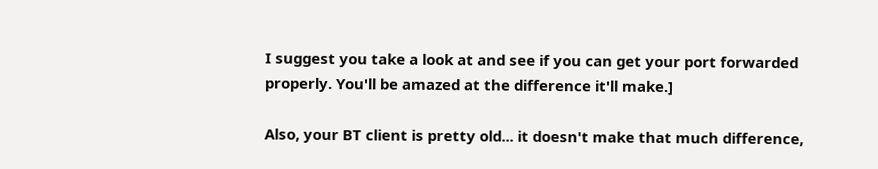I suggest you take a look at and see if you can get your port forwarded properly. You'll be amazed at the difference it'll make.]

Also, your BT client is pretty old... it doesn't make that much difference,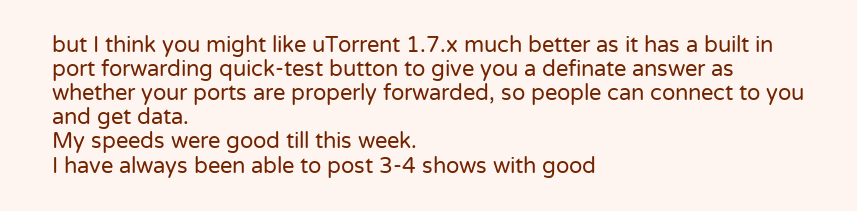but I think you might like uTorrent 1.7.x much better as it has a built in port forwarding quick-test button to give you a definate answer as whether your ports are properly forwarded, so people can connect to you and get data.
My speeds were good till this week.
I have always been able to post 3-4 shows with good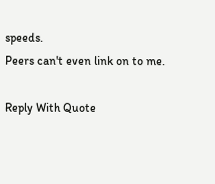speeds.
Peers can't even link on to me.

Reply With Quote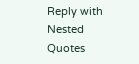Reply with Nested Quotes